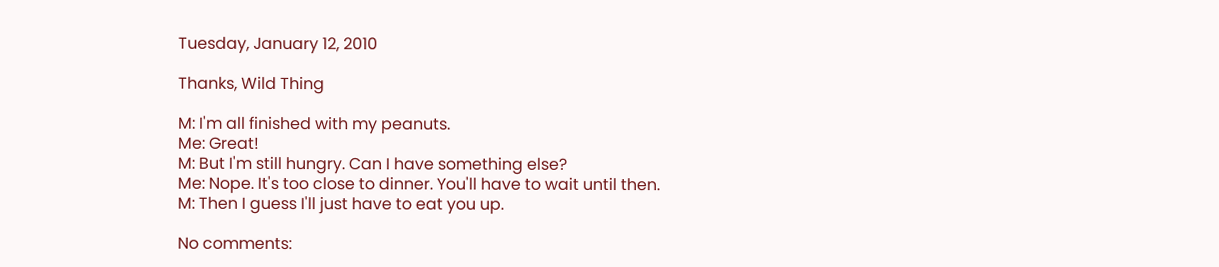Tuesday, January 12, 2010

Thanks, Wild Thing

M: I'm all finished with my peanuts.
Me: Great!
M: But I'm still hungry. Can I have something else?
Me: Nope. It's too close to dinner. You'll have to wait until then.
M: Then I guess I'll just have to eat you up.

No comments: